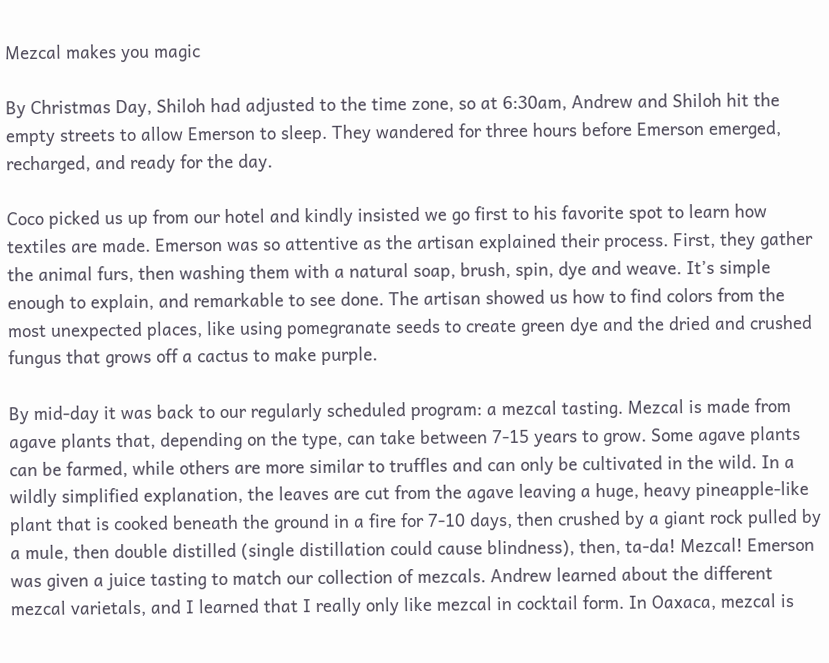Mezcal makes you magic

By Christmas Day, Shiloh had adjusted to the time zone, so at 6:30am, Andrew and Shiloh hit the empty streets to allow Emerson to sleep. They wandered for three hours before Emerson emerged, recharged, and ready for the day.

Coco picked us up from our hotel and kindly insisted we go first to his favorite spot to learn how textiles are made. Emerson was so attentive as the artisan explained their process. First, they gather the animal furs, then washing them with a natural soap, brush, spin, dye and weave. It’s simple enough to explain, and remarkable to see done. The artisan showed us how to find colors from the most unexpected places, like using pomegranate seeds to create green dye and the dried and crushed fungus that grows off a cactus to make purple.

By mid-day it was back to our regularly scheduled program: a mezcal tasting. Mezcal is made from agave plants that, depending on the type, can take between 7-15 years to grow. Some agave plants can be farmed, while others are more similar to truffles and can only be cultivated in the wild. In a wildly simplified explanation, the leaves are cut from the agave leaving a huge, heavy pineapple-like plant that is cooked beneath the ground in a fire for 7-10 days, then crushed by a giant rock pulled by a mule, then double distilled (single distillation could cause blindness), then, ta-da! Mezcal! Emerson was given a juice tasting to match our collection of mezcals. Andrew learned about the different mezcal varietals, and I learned that I really only like mezcal in cocktail form. In Oaxaca, mezcal is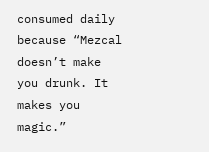consumed daily because “Mezcal doesn’t make you drunk. It makes you magic.”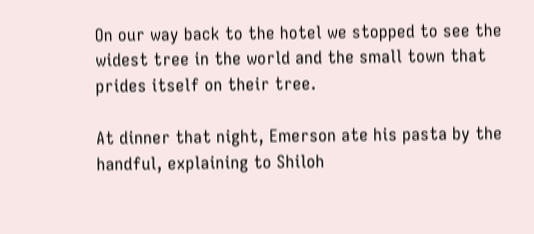On our way back to the hotel we stopped to see the widest tree in the world and the small town that prides itself on their tree.

At dinner that night, Emerson ate his pasta by the handful, explaining to Shiloh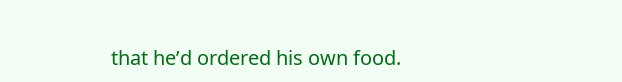that he’d ordered his own food.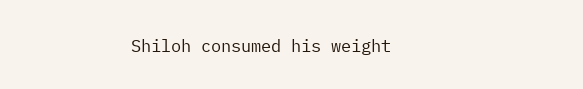Shiloh consumed his weight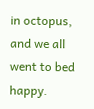in octopus, and we all went to bed happy.